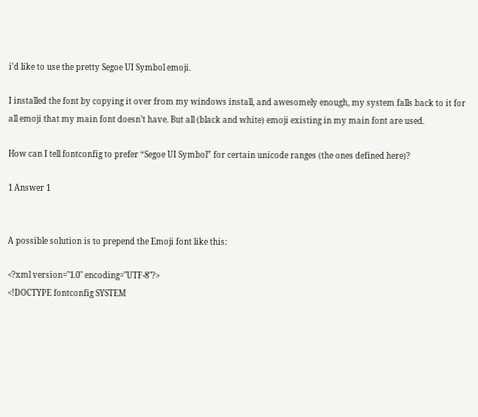i’d like to use the pretty Segoe UI Symbol emoji.

I installed the font by copying it over from my windows install, and awesomely enough, my system falls back to it for all emoji that my main font doesn’t have. But all (black and white) emoji existing in my main font are used.

How can I tell fontconfig to prefer “Segoe UI Symbol” for certain unicode ranges (the ones defined here)?

1 Answer 1


A possible solution is to prepend the Emoji font like this:

<?xml version="1.0" encoding="UTF-8"?>
<!DOCTYPE fontconfig SYSTEM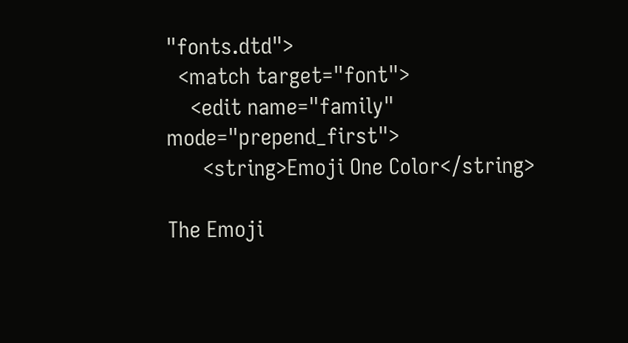"fonts.dtd">
  <match target="font">
    <edit name="family" mode="prepend_first">
      <string>Emoji One Color</string>

The Emoji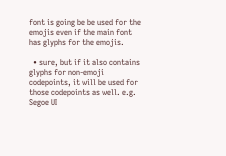font is going be be used for the emojis even if the main font has glyphs for the emojis.

  • sure, but if it also contains glyphs for non-emoji codepoints, it will be used for those codepoints as well. e.g. Segoe UI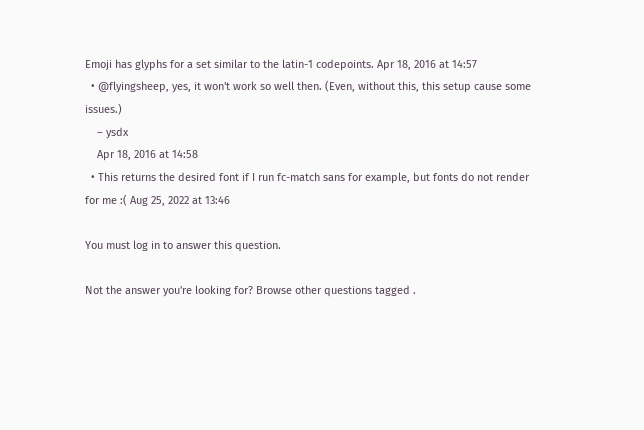Emoji has glyphs for a set similar to the latin-1 codepoints. Apr 18, 2016 at 14:57
  • @flyingsheep, yes, it won't work so well then. (Even, without this, this setup cause some issues.)
    – ysdx
    Apr 18, 2016 at 14:58
  • This returns the desired font if I run fc-match sans for example, but fonts do not render for me :( Aug 25, 2022 at 13:46

You must log in to answer this question.

Not the answer you're looking for? Browse other questions tagged .